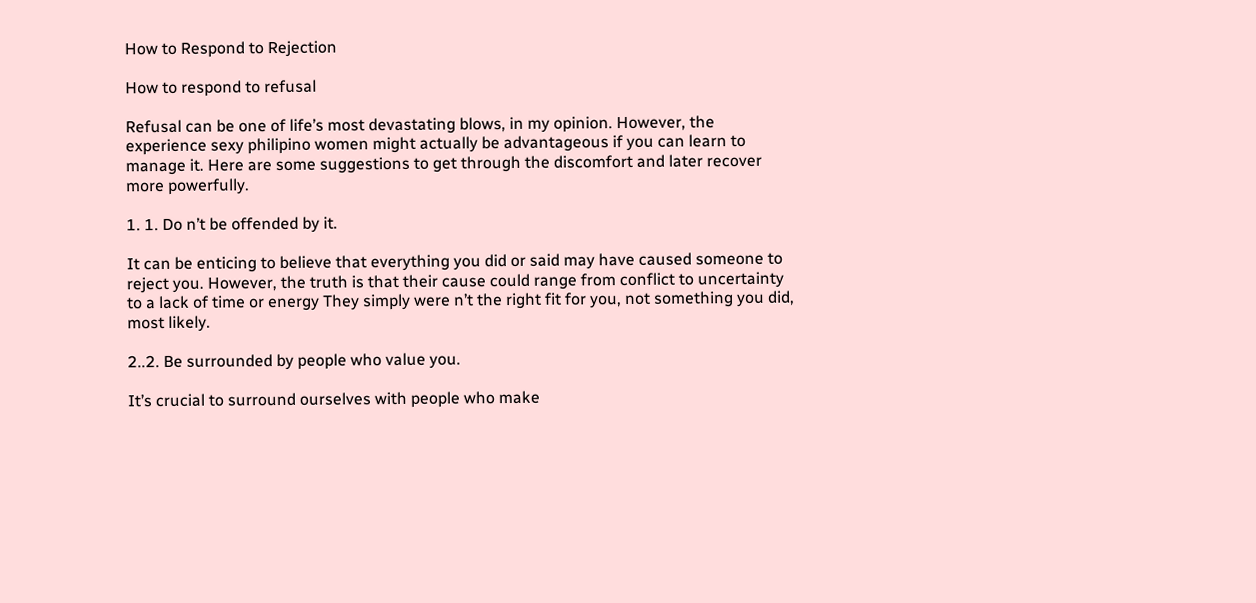How to Respond to Rejection

How to respond to refusal

Refusal can be one of life’s most devastating blows, in my opinion. However, the experience sexy philipino women might actually be advantageous if you can learn to manage it. Here are some suggestions to get through the discomfort and later recover more powerfully.

1. 1. Do n’t be offended by it.

It can be enticing to believe that everything you did or said may have caused someone to reject you. However, the truth is that their cause could range from conflict to uncertainty to a lack of time or energy They simply were n’t the right fit for you, not something you did, most likely.

2..2. Be surrounded by people who value you.

It’s crucial to surround ourselves with people who make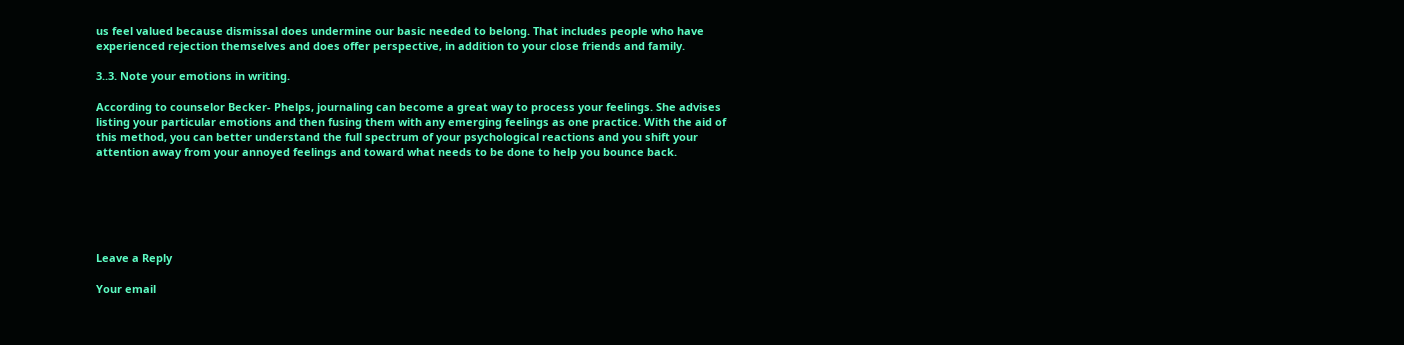us feel valued because dismissal does undermine our basic needed to belong. That includes people who have experienced rejection themselves and does offer perspective, in addition to your close friends and family.

3..3. Note your emotions in writing.

According to counselor Becker- Phelps, journaling can become a great way to process your feelings. She advises listing your particular emotions and then fusing them with any emerging feelings as one practice. With the aid of this method, you can better understand the full spectrum of your psychological reactions and you shift your attention away from your annoyed feelings and toward what needs to be done to help you bounce back.






Leave a Reply

Your email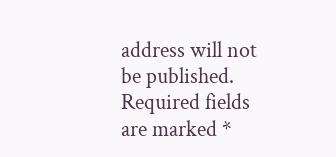address will not be published. Required fields are marked *